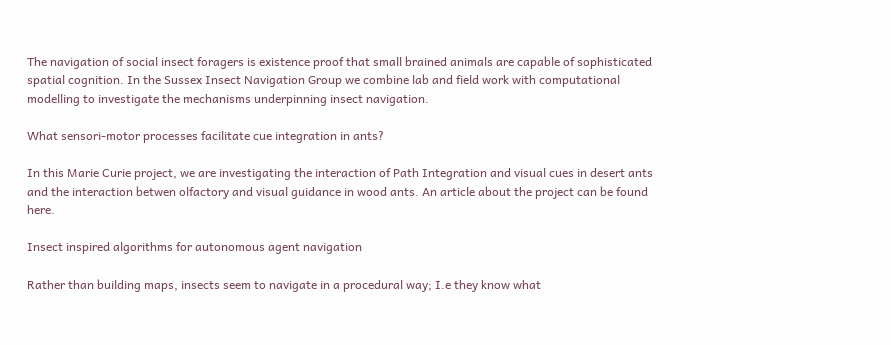The navigation of social insect foragers is existence proof that small brained animals are capable of sophisticated spatial cognition. In the Sussex Insect Navigation Group we combine lab and field work with computational modelling to investigate the mechanisms underpinning insect navigation.

What sensori-motor processes facilitate cue integration in ants?

In this Marie Curie project, we are investigating the interaction of Path Integration and visual cues in desert ants and the interaction betwen olfactory and visual guidance in wood ants. An article about the project can be found here.

Insect inspired algorithms for autonomous agent navigation

Rather than building maps, insects seem to navigate in a procedural way; I.e they know what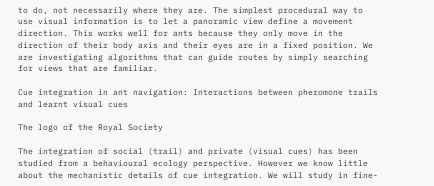to do, not necessarily where they are. The simplest procedural way to use visual information is to let a panoramic view define a movement direction. This works well for ants because they only move in the direction of their body axis and their eyes are in a fixed position. We are investigating algorithms that can guide routes by simply searching for views that are familiar.

Cue integration in ant navigation: Interactions between pheromone trails and learnt visual cues

The logo of the Royal Society

The integration of social (trail) and private (visual cues) has been studied from a behavioural ecology perspective. However we know little about the mechanistic details of cue integration. We will study in fine-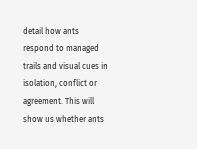detail how ants respond to managed trails and visual cues in isolation, conflict or agreement. This will show us whether ants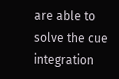are able to solve the cue integration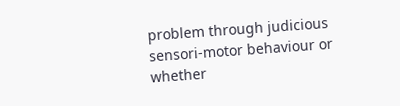problem through judicious sensori-motor behaviour or whether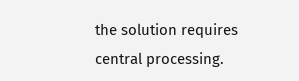the solution requires central processing.